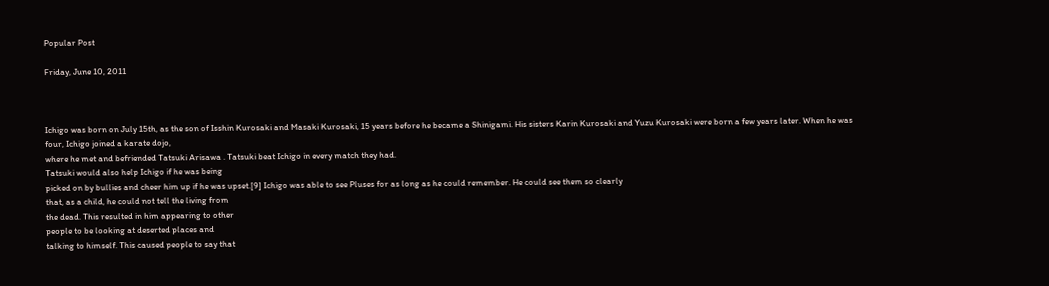Popular Post

Friday, June 10, 2011



Ichigo was born on July 15th, as the son of Isshin Kurosaki and Masaki Kurosaki, 15 years before he became a Shinigami. His sisters Karin Kurosaki and Yuzu Kurosaki were born a few years later. When he was four, Ichigo joined a karate dojo,
where he met and befriended Tatsuki Arisawa . Tatsuki beat Ichigo in every match they had.
Tatsuki would also help Ichigo if he was being
picked on by bullies and cheer him up if he was upset.[9] Ichigo was able to see Pluses for as long as he could remember. He could see them so clearly
that, as a child, he could not tell the living from
the dead. This resulted in him appearing to other
people to be looking at deserted places and
talking to himself. This caused people to say that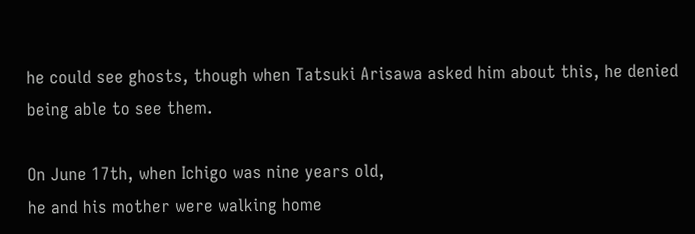he could see ghosts, though when Tatsuki Arisawa asked him about this, he denied being able to see them.

On June 17th, when Ichigo was nine years old,
he and his mother were walking home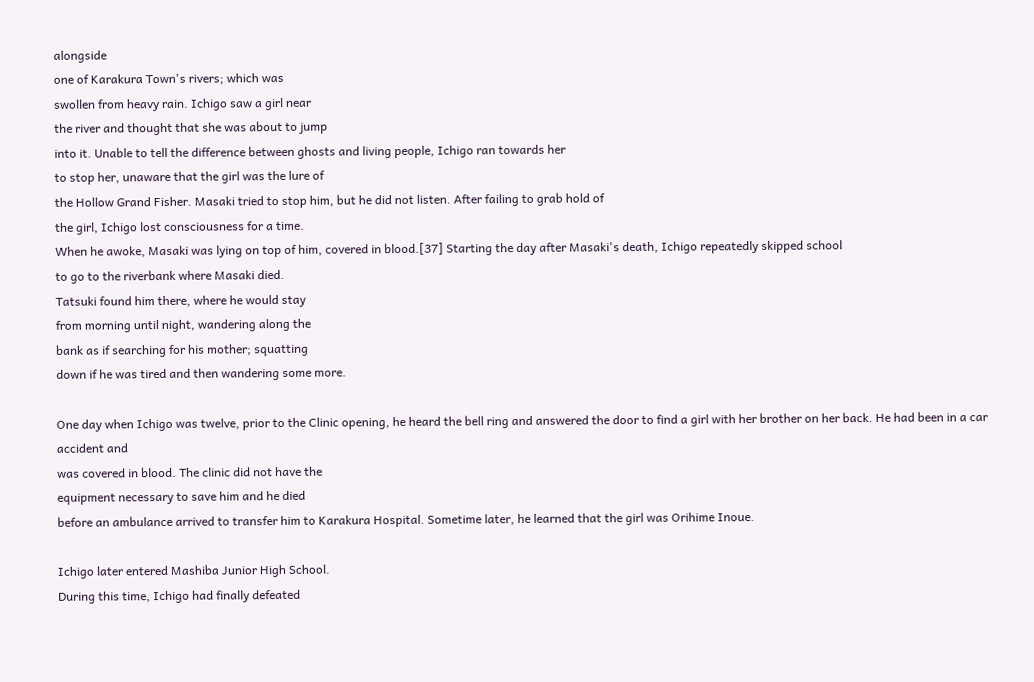alongside
one of Karakura Town's rivers; which was
swollen from heavy rain. Ichigo saw a girl near
the river and thought that she was about to jump
into it. Unable to tell the difference between ghosts and living people, Ichigo ran towards her
to stop her, unaware that the girl was the lure of
the Hollow Grand Fisher. Masaki tried to stop him, but he did not listen. After failing to grab hold of
the girl, Ichigo lost consciousness for a time.
When he awoke, Masaki was lying on top of him, covered in blood.[37] Starting the day after Masaki's death, Ichigo repeatedly skipped school
to go to the riverbank where Masaki died.
Tatsuki found him there, where he would stay
from morning until night, wandering along the
bank as if searching for his mother; squatting
down if he was tired and then wandering some more.

One day when Ichigo was twelve, prior to the Clinic opening, he heard the bell ring and answered the door to find a girl with her brother on her back. He had been in a car accident and
was covered in blood. The clinic did not have the
equipment necessary to save him and he died
before an ambulance arrived to transfer him to Karakura Hospital. Sometime later, he learned that the girl was Orihime Inoue.

Ichigo later entered Mashiba Junior High School.
During this time, Ichigo had finally defeated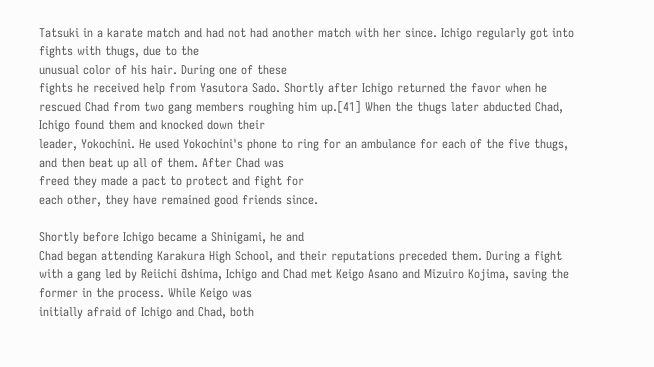Tatsuki in a karate match and had not had another match with her since. Ichigo regularly got into fights with thugs, due to the
unusual color of his hair. During one of these
fights he received help from Yasutora Sado. Shortly after Ichigo returned the favor when he
rescued Chad from two gang members roughing him up.[41] When the thugs later abducted Chad, Ichigo found them and knocked down their
leader, Yokochini. He used Yokochini's phone to ring for an ambulance for each of the five thugs,
and then beat up all of them. After Chad was
freed they made a pact to protect and fight for
each other, they have remained good friends since.

Shortly before Ichigo became a Shinigami, he and
Chad began attending Karakura High School, and their reputations preceded them. During a fight
with a gang led by Reiichi ƌshima, Ichigo and Chad met Keigo Asano and Mizuiro Kojima, saving the former in the process. While Keigo was
initially afraid of Ichigo and Chad, both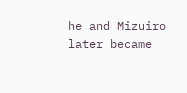he and Mizuiro later became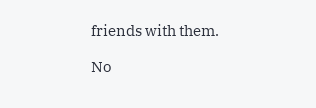friends with them.

No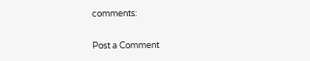comments:

Post a Comment